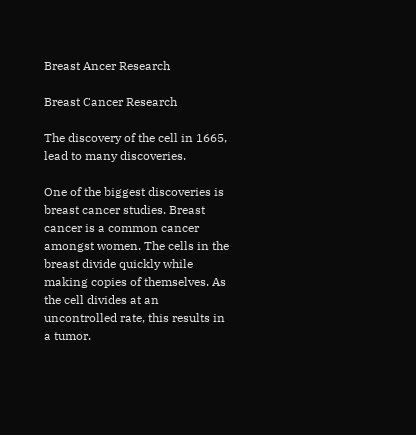Breast Ancer Research

Breast Cancer Research

The discovery of the cell in 1665, lead to many discoveries.

One of the biggest discoveries is breast cancer studies. Breast cancer is a common cancer amongst women. The cells in the breast divide quickly while making copies of themselves. As the cell divides at an uncontrolled rate, this results in a tumor.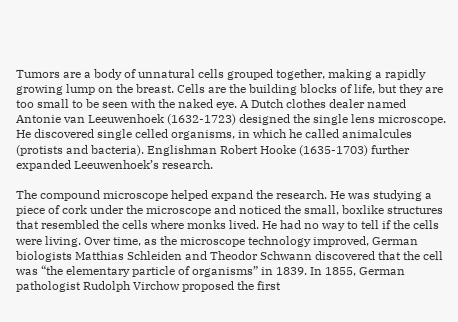Tumors are a body of unnatural cells grouped together, making a rapidly growing lump on the breast. Cells are the building blocks of life, but they are too small to be seen with the naked eye. A Dutch clothes dealer named Antonie van Leeuwenhoek (1632-1723) designed the single lens microscope. He discovered single celled organisms, in which he called animalcules (protists and bacteria). Englishman Robert Hooke (1635-1703) further expanded Leeuwenhoek’s research.

The compound microscope helped expand the research. He was studying a piece of cork under the microscope and noticed the small, boxlike structures that resembled the cells where monks lived. He had no way to tell if the cells were living. Over time, as the microscope technology improved, German biologists Matthias Schleiden and Theodor Schwann discovered that the cell was “the elementary particle of organisms” in 1839. In 1855, German pathologist Rudolph Virchow proposed the first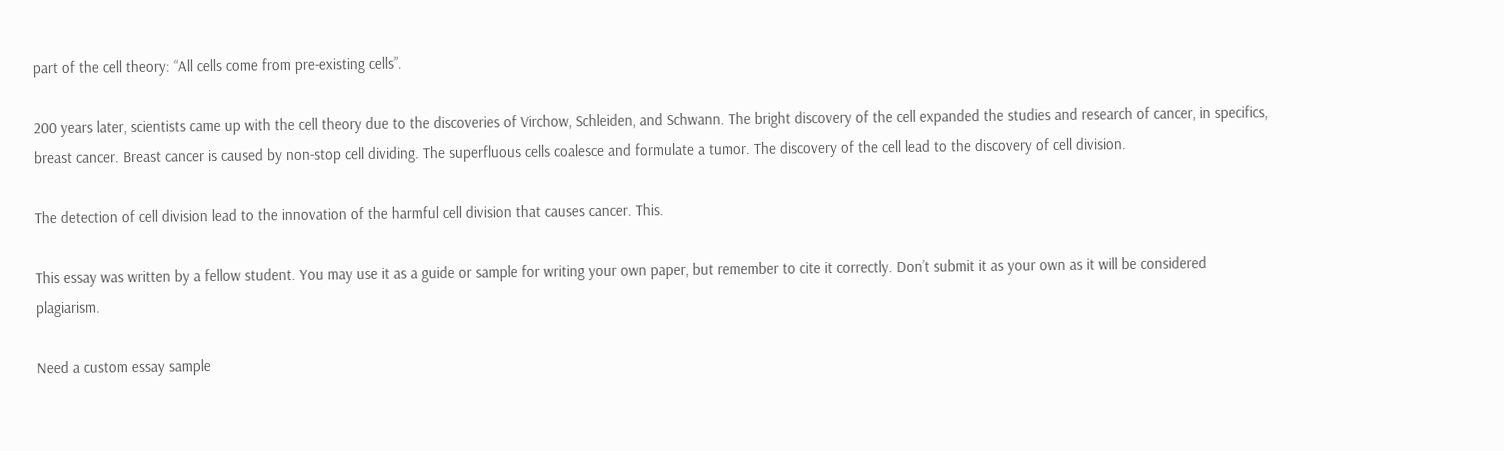part of the cell theory: “All cells come from pre-existing cells”.

200 years later, scientists came up with the cell theory due to the discoveries of Virchow, Schleiden, and Schwann. The bright discovery of the cell expanded the studies and research of cancer, in specifics, breast cancer. Breast cancer is caused by non-stop cell dividing. The superfluous cells coalesce and formulate a tumor. The discovery of the cell lead to the discovery of cell division.

The detection of cell division lead to the innovation of the harmful cell division that causes cancer. This.

This essay was written by a fellow student. You may use it as a guide or sample for writing your own paper, but remember to cite it correctly. Don’t submit it as your own as it will be considered plagiarism.

Need a custom essay sample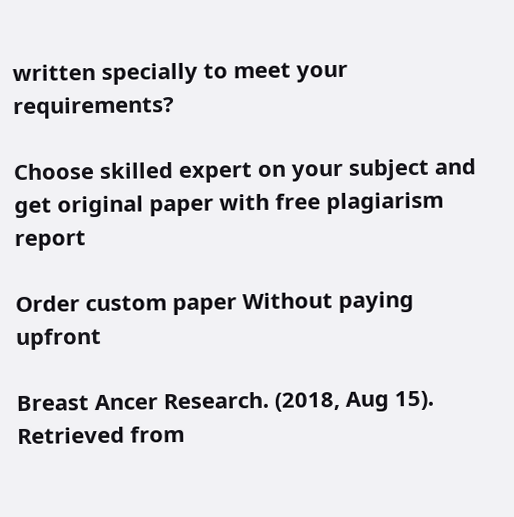written specially to meet your requirements?

Choose skilled expert on your subject and get original paper with free plagiarism report

Order custom paper Without paying upfront

Breast Ancer Research. (2018, Aug 15). Retrieved from